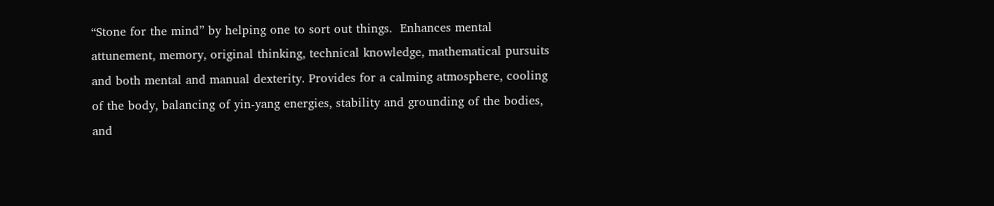“Stone for the mind” by helping one to sort out things.  Enhances mental attunement, memory, original thinking, technical knowledge, mathematical pursuits and both mental and manual dexterity. Provides for a calming atmosphere, cooling of the body, balancing of yin-yang energies, stability and grounding of the bodies, and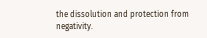the dissolution and protection from  negativity.